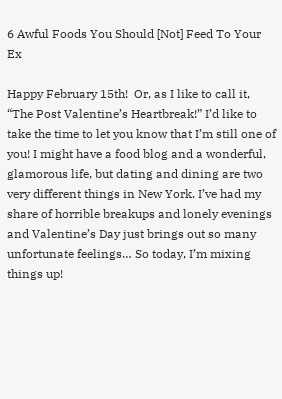6 Awful Foods You Should [Not] Feed To Your Ex

Happy February 15th!  Or, as I like to call it, “The Post Valentine’s Heartbreak!” I’d like to take the time to let you know that I’m still one of you! I might have a food blog and a wonderful, glamorous life, but dating and dining are two very different things in New York. I’ve had my share of horrible breakups and lonely evenings and Valentine’s Day just brings out so many unfortunate feelings… So today, I’m mixing things up!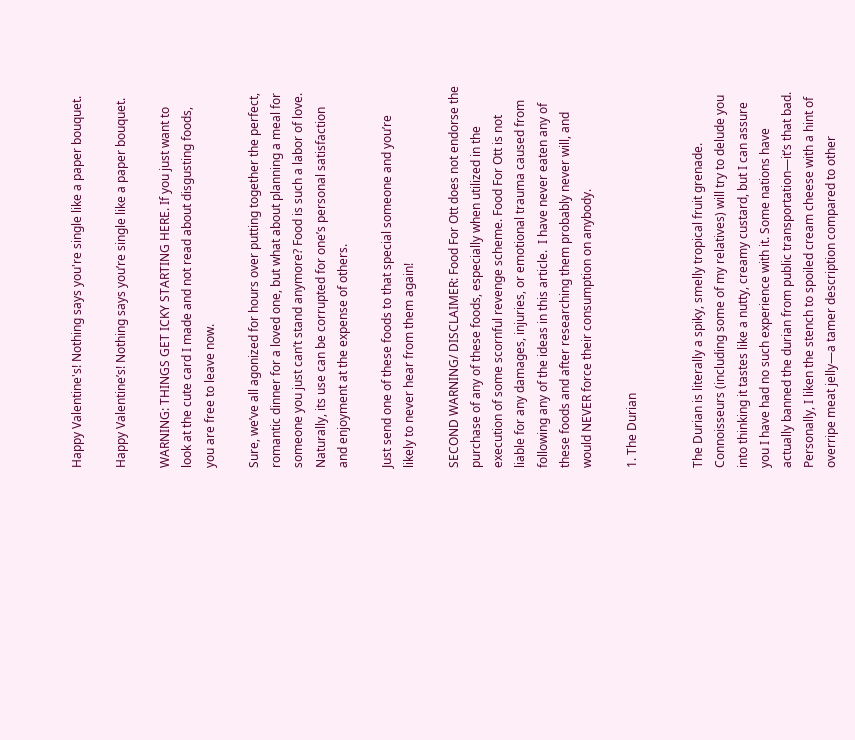Happy Valentine's! Nothing says you're single like a paper bouquet.

Happy Valentine’s! Nothing says you’re single like a paper bouquet.

WARNING: THINGS GET ICKY STARTING HERE. If you just want to look at the cute card I made and not read about disgusting foods, you are free to leave now.

Sure, we’ve all agonized for hours over putting together the perfect, romantic dinner for a loved one, but what about planning a meal for someone you just can’t stand anymore? Food is such a labor of love. Naturally, its use can be corrupted for one’s personal satisfaction and enjoyment at the expense of others.

Just send one of these foods to that special someone and you’re likely to never hear from them again!

SECOND WARNING/ DISCLAIMER: Food For Ott does not endorse the purchase of any of these foods, especially when utilized in the execution of some scornful revenge scheme. Food For Ott is not liable for any damages, injuries, or emotional trauma caused from following any of the ideas in this article.  I have never eaten any of these foods and after researching them probably never will, and would NEVER force their consumption on anybody.

1. The Durian


The Durian is literally a spiky, smelly tropical fruit grenade. Connoisseurs (including some of my relatives) will try to delude you into thinking it tastes like a nutty, creamy custard, but I can assure you I have had no such experience with it. Some nations have actually banned the durian from public transportation—it’s that bad.  Personally, I liken the stench to spoiled cream cheese with a hint of overripe meat jelly—a tamer description compared to other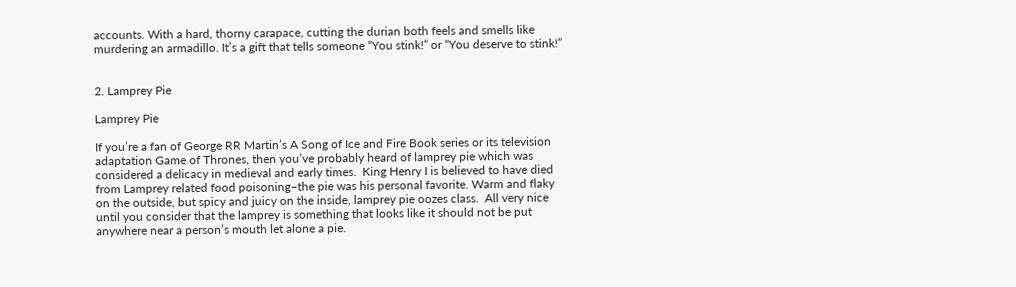accounts. With a hard, thorny carapace, cutting the durian both feels and smells like murdering an armadillo. It’s a gift that tells someone “You stink!” or “You deserve to stink!”


2. Lamprey Pie

Lamprey Pie

If you’re a fan of George RR Martin’s A Song of Ice and Fire Book series or its television adaptation Game of Thrones, then you’ve probably heard of lamprey pie which was considered a delicacy in medieval and early times.  King Henry I is believed to have died from Lamprey related food poisoning–the pie was his personal favorite. Warm and flaky on the outside, but spicy and juicy on the inside, lamprey pie oozes class.  All very nice until you consider that the lamprey is something that looks like it should not be put anywhere near a person’s mouth let alone a pie.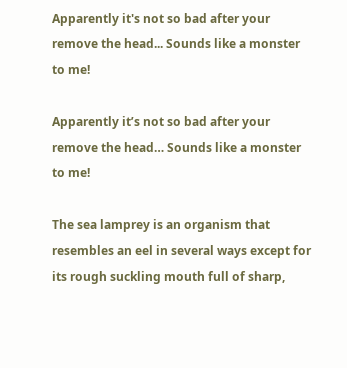Apparently it's not so bad after your remove the head... Sounds like a monster to me!

Apparently it’s not so bad after your remove the head… Sounds like a monster to me!

The sea lamprey is an organism that resembles an eel in several ways except for its rough suckling mouth full of sharp,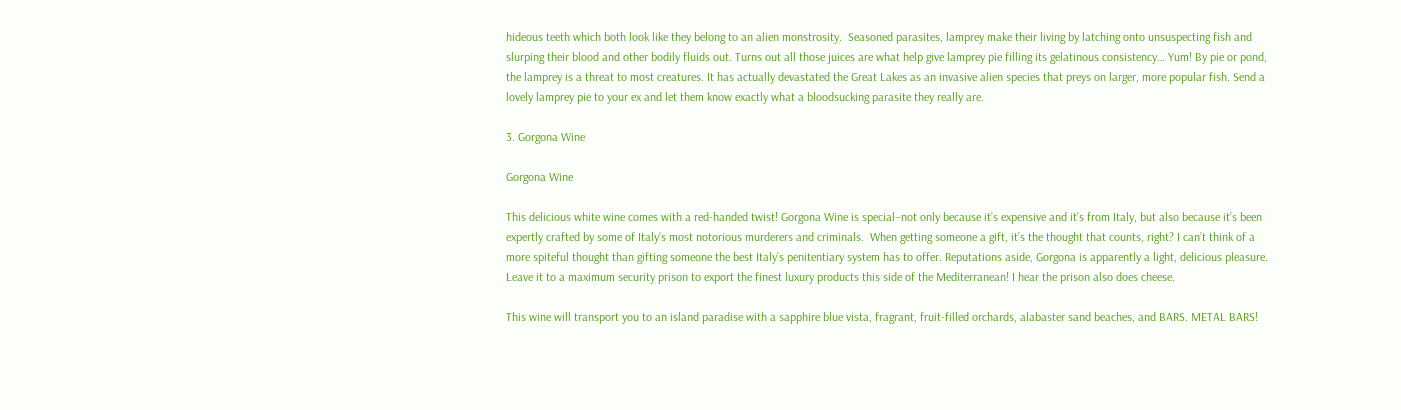hideous teeth which both look like they belong to an alien monstrosity.  Seasoned parasites, lamprey make their living by latching onto unsuspecting fish and slurping their blood and other bodily fluids out. Turns out all those juices are what help give lamprey pie filling its gelatinous consistency… Yum! By pie or pond, the lamprey is a threat to most creatures. It has actually devastated the Great Lakes as an invasive alien species that preys on larger, more popular fish. Send a lovely lamprey pie to your ex and let them know exactly what a bloodsucking parasite they really are.

3. Gorgona Wine

Gorgona Wine

This delicious white wine comes with a red-handed twist! Gorgona Wine is special–not only because it’s expensive and it’s from Italy, but also because it’s been expertly crafted by some of Italy’s most notorious murderers and criminals.  When getting someone a gift, it’s the thought that counts, right? I can’t think of a more spiteful thought than gifting someone the best Italy’s penitentiary system has to offer. Reputations aside, Gorgona is apparently a light, delicious pleasure.  Leave it to a maximum security prison to export the finest luxury products this side of the Mediterranean! I hear the prison also does cheese.

This wine will transport you to an island paradise with a sapphire blue vista, fragrant, fruit-filled orchards, alabaster sand beaches, and BARS. METAL BARS!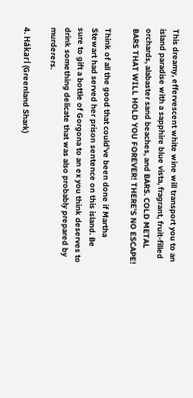This dreamy, effervescent white wine will transport you to an island paradise with a sapphire blue vista, fragrant, fruit-filled orchards, alabaster sand beaches, and BARS. COLD METAL BARS THAT WILL HOLD YOU FOREVER! THERE’S NO ESCAPE!

Think of all the good that could’ve been done if Martha Stewart had served her prison sentence on this island. Be sure to gift a bottle of Gorgona to an ex you think deserves to drink something delicate that was also probably prepared by murderers.

4. Hákarl (Greenland Shark)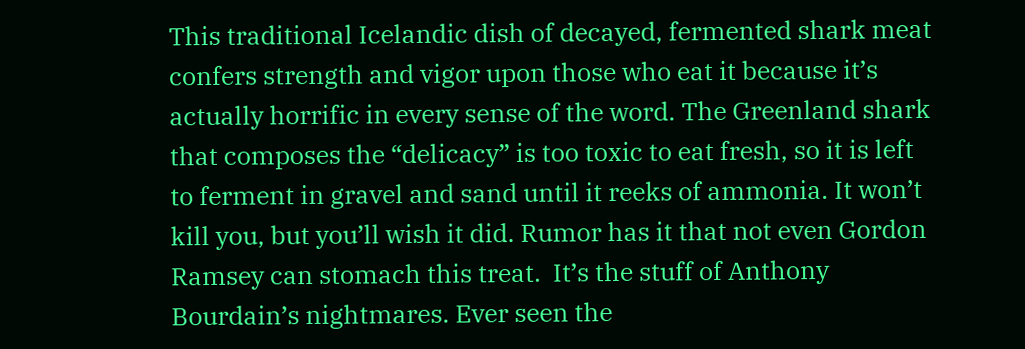This traditional Icelandic dish of decayed, fermented shark meat confers strength and vigor upon those who eat it because it’s actually horrific in every sense of the word. The Greenland shark that composes the “delicacy” is too toxic to eat fresh, so it is left to ferment in gravel and sand until it reeks of ammonia. It won’t kill you, but you’ll wish it did. Rumor has it that not even Gordon Ramsey can stomach this treat.  It’s the stuff of Anthony Bourdain’s nightmares. Ever seen the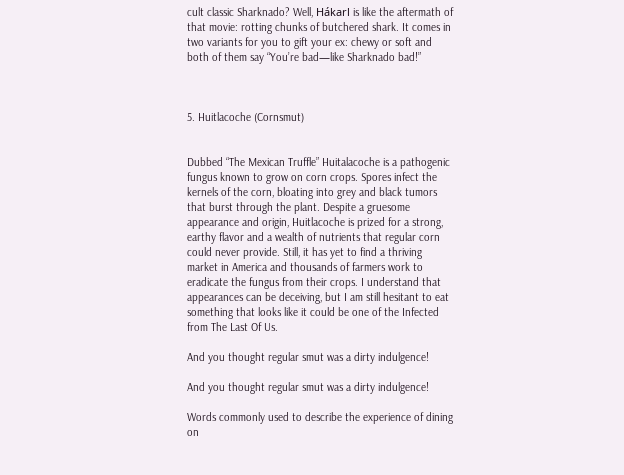cult classic Sharknado? Well, Hákarl is like the aftermath of that movie: rotting chunks of butchered shark. It comes in two variants for you to gift your ex: chewy or soft and both of them say “You’re bad—like Sharknado bad!”



5. Huitlacoche (Cornsmut)


Dubbed “The Mexican Truffle” Huitalacoche is a pathogenic fungus known to grow on corn crops. Spores infect the kernels of the corn, bloating into grey and black tumors that burst through the plant. Despite a gruesome appearance and origin, Huitlacoche is prized for a strong, earthy flavor and a wealth of nutrients that regular corn could never provide. Still, it has yet to find a thriving market in America and thousands of farmers work to eradicate the fungus from their crops. I understand that appearances can be deceiving, but I am still hesitant to eat something that looks like it could be one of the Infected from The Last Of Us.

And you thought regular smut was a dirty indulgence!

And you thought regular smut was a dirty indulgence!

Words commonly used to describe the experience of dining on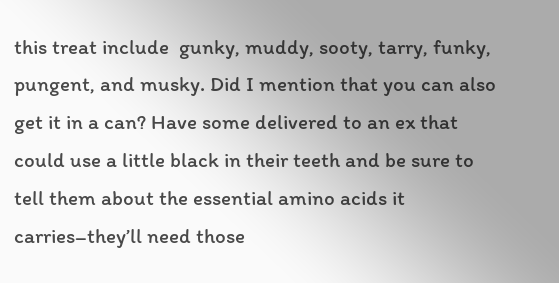this treat include  gunky, muddy, sooty, tarry, funky, pungent, and musky. Did I mention that you can also get it in a can? Have some delivered to an ex that could use a little black in their teeth and be sure to tell them about the essential amino acids it carries–they’ll need those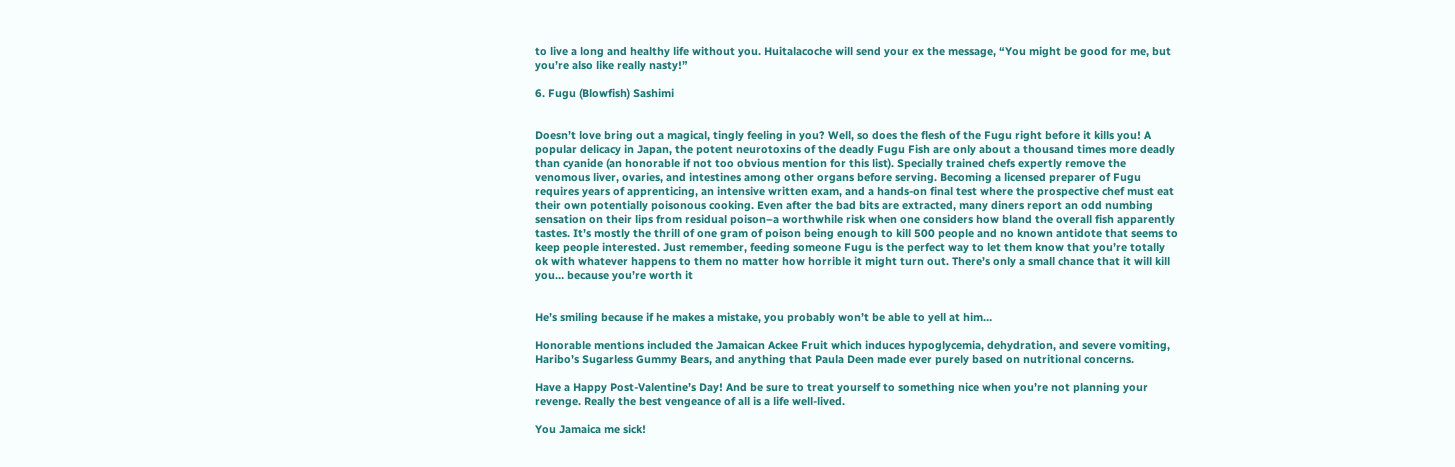to live a long and healthy life without you. Huitalacoche will send your ex the message, “You might be good for me, but you’re also like really nasty!”

6. Fugu (Blowfish) Sashimi


Doesn’t love bring out a magical, tingly feeling in you? Well, so does the flesh of the Fugu right before it kills you! A popular delicacy in Japan, the potent neurotoxins of the deadly Fugu Fish are only about a thousand times more deadly than cyanide (an honorable if not too obvious mention for this list). Specially trained chefs expertly remove the venomous liver, ovaries, and intestines among other organs before serving. Becoming a licensed preparer of Fugu requires years of apprenticing, an intensive written exam, and a hands-on final test where the prospective chef must eat their own potentially poisonous cooking. Even after the bad bits are extracted, many diners report an odd numbing sensation on their lips from residual poison–a worthwhile risk when one considers how bland the overall fish apparently tastes. It’s mostly the thrill of one gram of poison being enough to kill 500 people and no known antidote that seems to keep people interested. Just remember, feeding someone Fugu is the perfect way to let them know that you’re totally ok with whatever happens to them no matter how horrible it might turn out. There’s only a small chance that it will kill you… because you’re worth it


He’s smiling because if he makes a mistake, you probably won’t be able to yell at him…

Honorable mentions included the Jamaican Ackee Fruit which induces hypoglycemia, dehydration, and severe vomiting, Haribo’s Sugarless Gummy Bears, and anything that Paula Deen made ever purely based on nutritional concerns.

Have a Happy Post-Valentine’s Day! And be sure to treat yourself to something nice when you’re not planning your revenge. Really the best vengeance of all is a life well-lived.

You Jamaica me sick!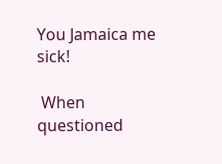You Jamaica me sick!

 When questioned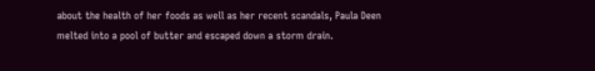about the health of her foods as well as her recent scandals, Paula Deen melted into a pool of butter and escaped down a storm drain.